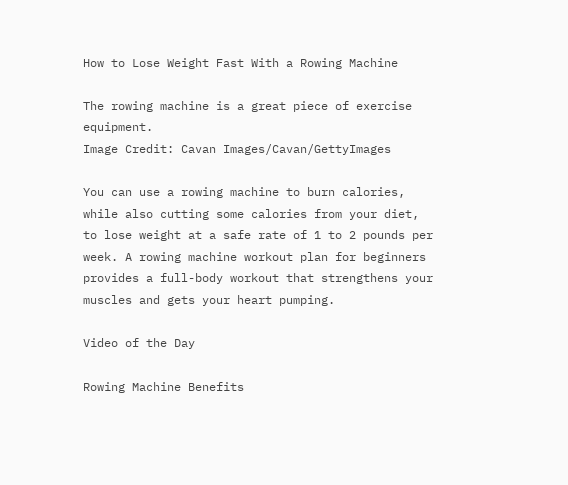How to Lose Weight Fast With a Rowing Machine

The rowing machine is a great piece of exercise equipment.
Image Credit: Cavan Images/Cavan/GettyImages

You can use a rowing machine to burn calories, while also cutting some calories from your diet, to lose weight at a safe rate of 1 to 2 pounds per week. A rowing machine workout plan for beginners provides a full-body workout that strengthens your muscles and gets your heart pumping.

Video of the Day

Rowing Machine Benefits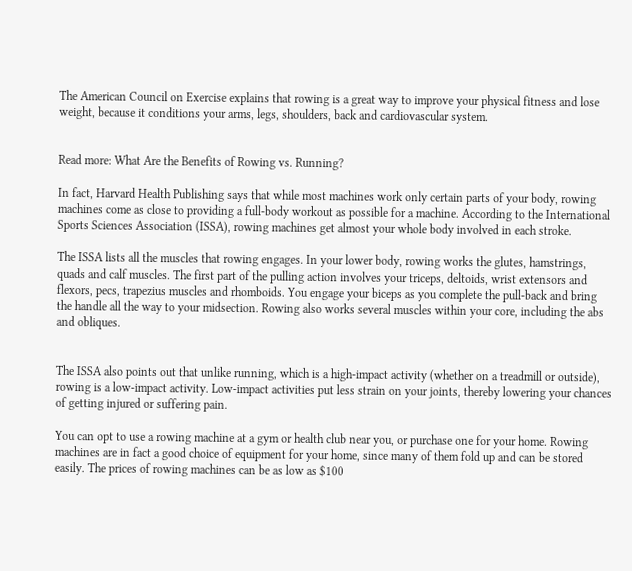The American Council on Exercise explains that rowing is a great way to improve your physical fitness and lose weight, because it conditions your arms, legs, shoulders, back and cardiovascular system.


Read more: What Are the Benefits of Rowing vs. Running?

In fact, Harvard Health Publishing says that while most machines work only certain parts of your body, rowing machines come as close to providing a full-body workout as possible for a machine. According to the International Sports Sciences Association (ISSA), rowing machines get almost your whole body involved in each stroke.

The ISSA lists all the muscles that rowing engages. In your lower body, rowing works the glutes, hamstrings, quads and calf muscles. The first part of the pulling action involves your triceps, deltoids, wrist extensors and flexors, pecs, trapezius muscles and rhomboids. You engage your biceps as you complete the pull-back and bring the handle all the way to your midsection. Rowing also works several muscles within your core, including the abs and obliques.


The ISSA also points out that unlike running, which is a high-impact activity (whether on a treadmill or outside), rowing is a low-impact activity. Low-impact activities put less strain on your joints, thereby lowering your chances of getting injured or suffering pain.

You can opt to use a rowing machine at a gym or health club near you, or purchase one for your home. Rowing machines are in fact a good choice of equipment for your home, since many of them fold up and can be stored easily. The prices of rowing machines can be as low as $100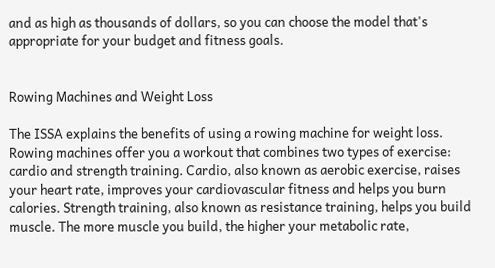and as high as thousands of dollars, so you can choose the model that's appropriate for your budget and fitness goals.


Rowing Machines and Weight Loss

The ISSA explains the benefits of using a rowing machine for weight loss. Rowing machines offer you a workout that combines two types of exercise: cardio and strength training. Cardio, also known as aerobic exercise, raises your heart rate, improves your cardiovascular fitness and helps you burn calories. Strength training, also known as resistance training, helps you build muscle. The more muscle you build, the higher your metabolic rate,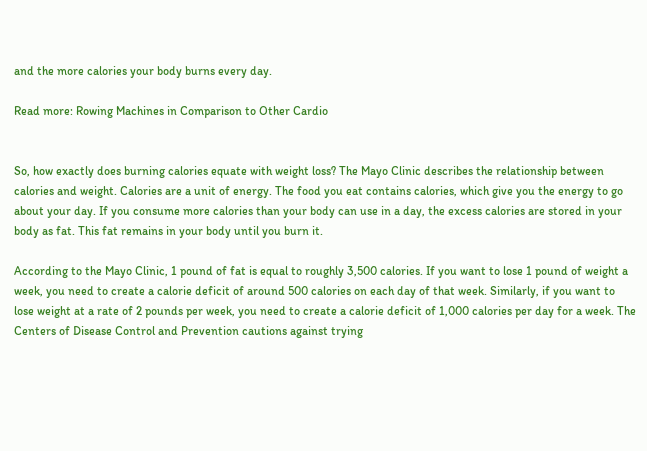and the more calories your body burns every day.

Read more: Rowing Machines in Comparison to Other Cardio


So, how exactly does burning calories equate with weight loss? The Mayo Clinic describes the relationship between calories and weight. Calories are a unit of energy. The food you eat contains calories, which give you the energy to go about your day. If you consume more calories than your body can use in a day, the excess calories are stored in your body as fat. This fat remains in your body until you burn it.

According to the Mayo Clinic, 1 pound of fat is equal to roughly 3,500 calories. If you want to lose 1 pound of weight a week, you need to create a calorie deficit of around 500 calories on each day of that week. Similarly, if you want to lose weight at a rate of 2 pounds per week, you need to create a calorie deficit of 1,000 calories per day for a week. The Centers of Disease Control and Prevention cautions against trying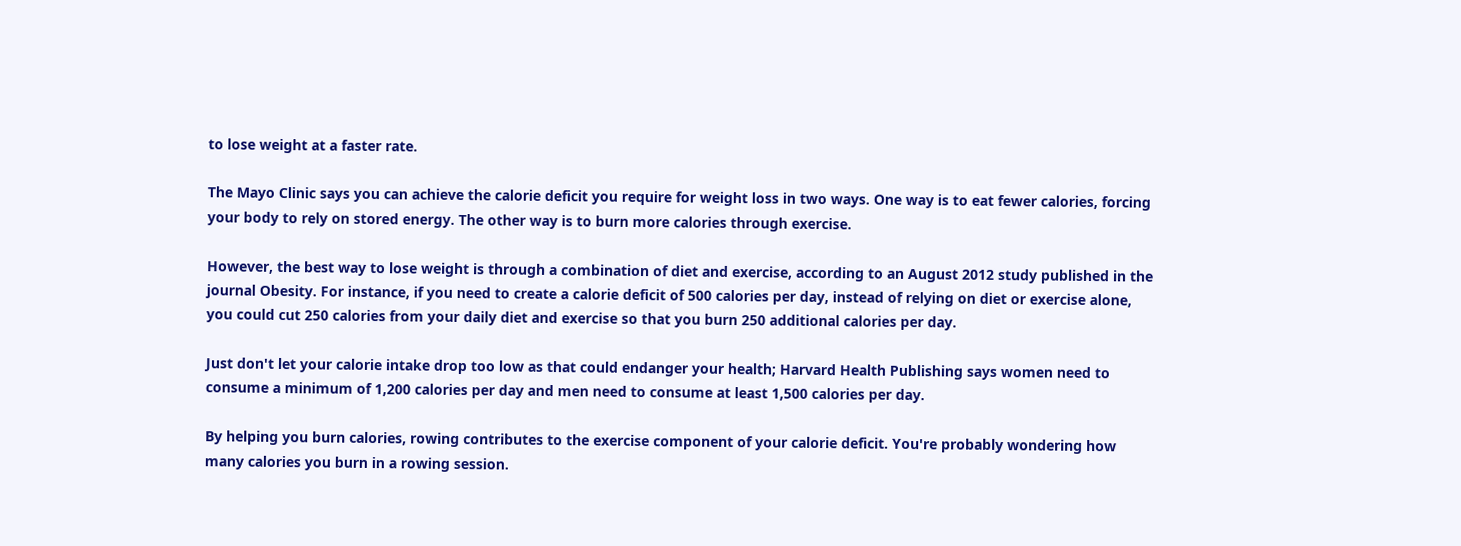to lose weight at a faster rate.

The Mayo Clinic says you can achieve the calorie deficit you require for weight loss in two ways. One way is to eat fewer calories, forcing your body to rely on stored energy. The other way is to burn more calories through exercise.

However, the best way to lose weight is through a combination of diet and exercise, according to an August 2012 study published in the journal Obesity. For instance, if you need to create a calorie deficit of 500 calories per day, instead of relying on diet or exercise alone, you could cut 250 calories from your daily diet and exercise so that you burn 250 additional calories per day.

Just don't let your calorie intake drop too low as that could endanger your health; Harvard Health Publishing says women need to consume a minimum of 1,200 calories per day and men need to consume at least 1,500 calories per day.

By helping you burn calories, rowing contributes to the exercise component of your calorie deficit. You're probably wondering how many calories you burn in a rowing session.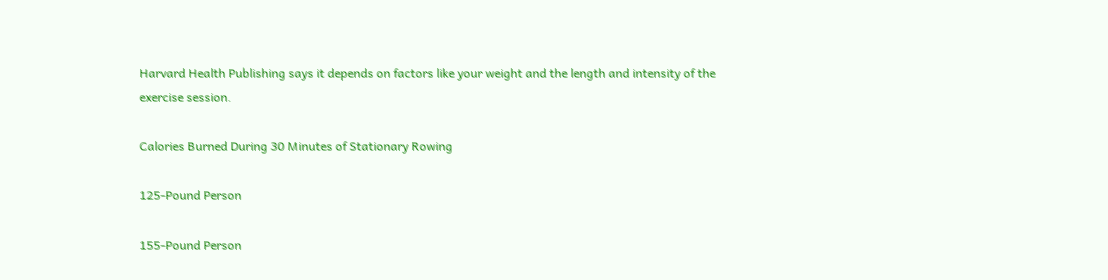Harvard Health Publishing says it depends on factors like your weight and the length and intensity of the exercise session.

Calories Burned During 30 Minutes of Stationary Rowing

125-Pound Person

155-Pound Person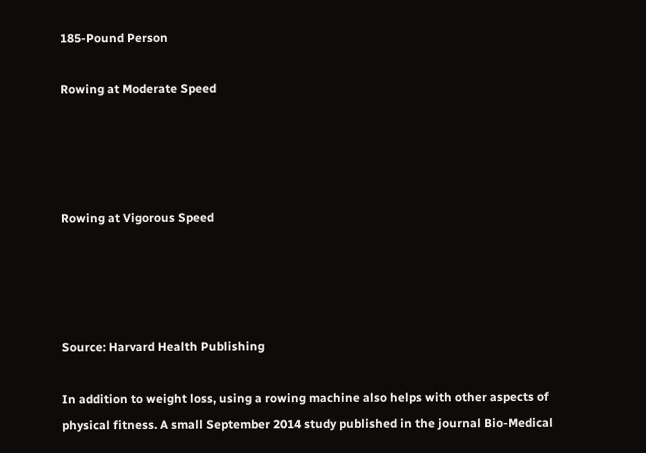185-Pound Person

Rowing at Moderate Speed




Rowing at Vigorous Speed




Source: Harvard Health Publishing

In addition to weight loss, using a rowing machine also helps with other aspects of physical fitness. A small September 2014 study published in the journal Bio-Medical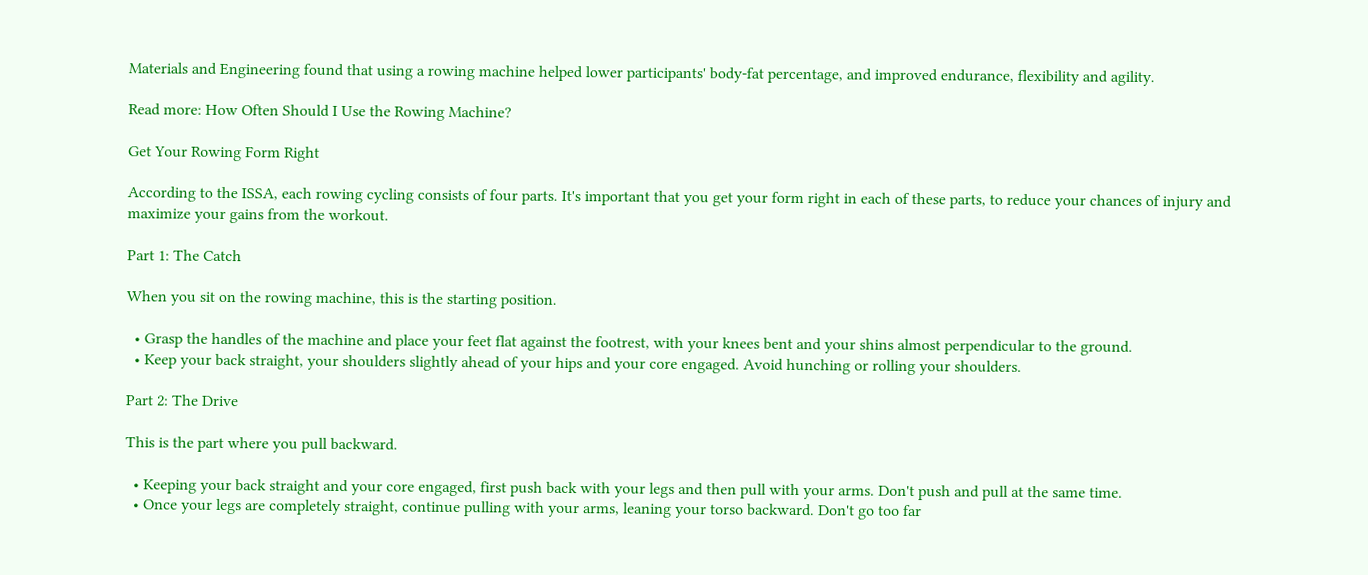Materials and Engineering found that using a rowing machine helped lower participants' body-fat percentage, and improved endurance, flexibility and agility.

Read more: How Often Should I Use the Rowing Machine?

Get Your Rowing Form Right

According to the ISSA, each rowing cycling consists of four parts. It's important that you get your form right in each of these parts, to reduce your chances of injury and maximize your gains from the workout.

Part 1: The Catch

When you sit on the rowing machine, this is the starting position.

  • Grasp the handles of the machine and place your feet flat against the footrest, with your knees bent and your shins almost perpendicular to the ground.
  • Keep your back straight, your shoulders slightly ahead of your hips and your core engaged. Avoid hunching or rolling your shoulders.

Part 2: The Drive

This is the part where you pull backward.

  • Keeping your back straight and your core engaged, first push back with your legs and then pull with your arms. Don't push and pull at the same time.
  • Once your legs are completely straight, continue pulling with your arms, leaning your torso backward. Don't go too far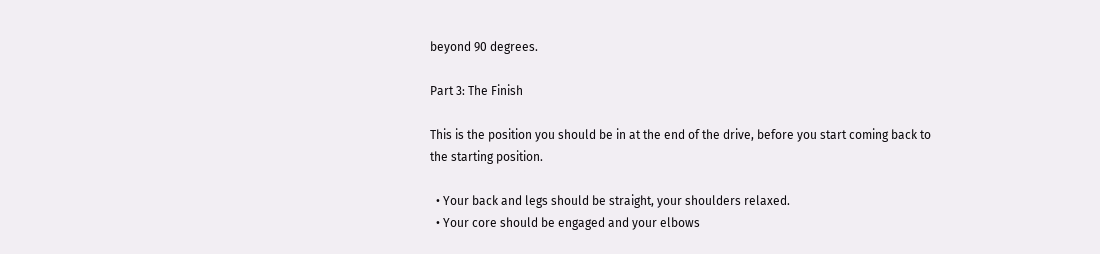beyond 90 degrees.

Part 3: The Finish

This is the position you should be in at the end of the drive, before you start coming back to the starting position.

  • Your back and legs should be straight, your shoulders relaxed.
  • Your core should be engaged and your elbows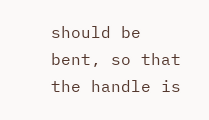should be bent, so that the handle is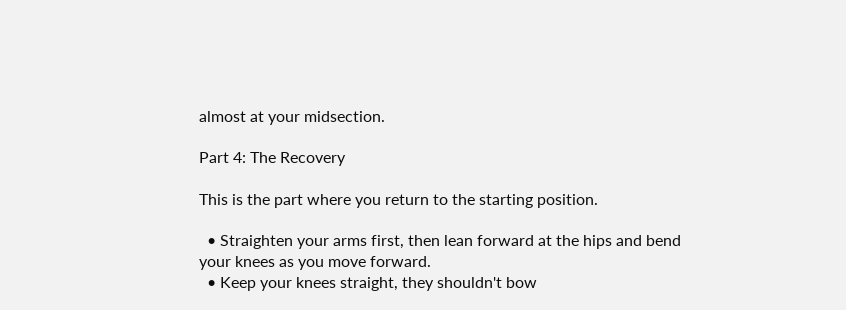almost at your midsection.

Part 4: The Recovery

This is the part where you return to the starting position.

  • Straighten your arms first, then lean forward at the hips and bend your knees as you move forward.
  • Keep your knees straight, they shouldn't bow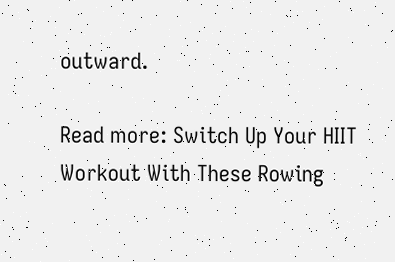outward.

Read more: Switch Up Your HIIT Workout With These Rowing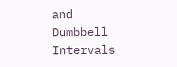and Dumbbell Intervals